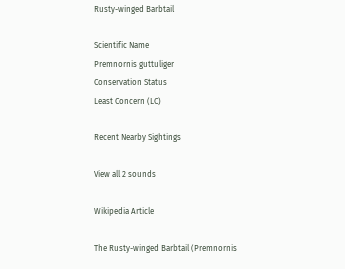Rusty-winged Barbtail

Scientific Name
Premnornis guttuliger
Conservation Status
Least Concern (LC)

Recent Nearby Sightings

View all 2 sounds

Wikipedia Article

The Rusty-winged Barbtail (Premnornis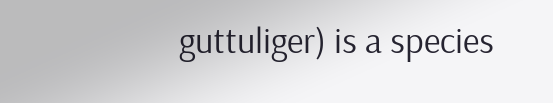guttuliger) is a species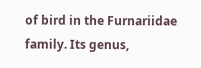of bird in the Furnariidae family. Its genus,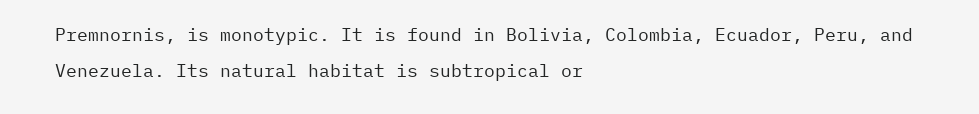Premnornis, is monotypic. It is found in Bolivia, Colombia, Ecuador, Peru, and Venezuela. Its natural habitat is subtropical or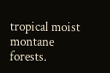tropical moist montane forests.